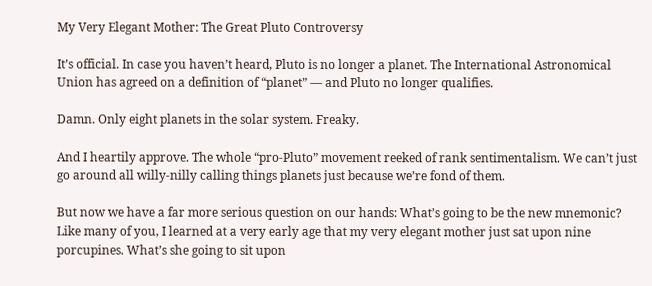My Very Elegant Mother: The Great Pluto Controversy

It’s official. In case you haven’t heard, Pluto is no longer a planet. The International Astronomical Union has agreed on a definition of “planet” — and Pluto no longer qualifies.

Damn. Only eight planets in the solar system. Freaky.

And I heartily approve. The whole “pro-Pluto” movement reeked of rank sentimentalism. We can’t just go around all willy-nilly calling things planets just because we’re fond of them.

But now we have a far more serious question on our hands: What’s going to be the new mnemonic? Like many of you, I learned at a very early age that my very elegant mother just sat upon nine porcupines. What’s she going to sit upon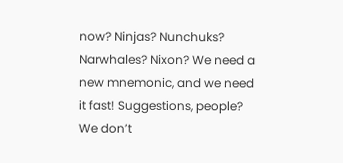now? Ninjas? Nunchuks? Narwhales? Nixon? We need a new mnemonic, and we need it fast! Suggestions, people? We don’t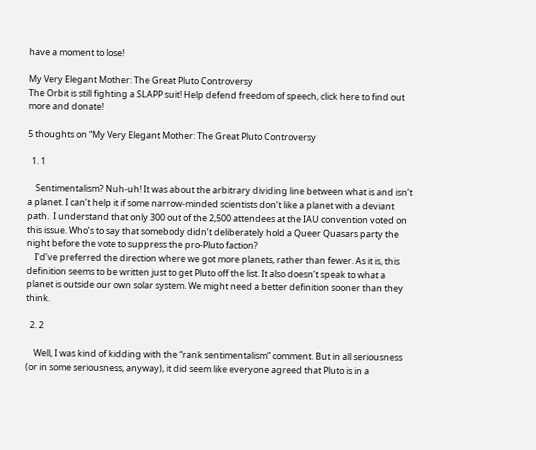have a moment to lose!

My Very Elegant Mother: The Great Pluto Controversy
The Orbit is still fighting a SLAPP suit! Help defend freedom of speech, click here to find out more and donate!

5 thoughts on “My Very Elegant Mother: The Great Pluto Controversy

  1. 1

    Sentimentalism? Nuh-uh! It was about the arbitrary dividing line between what is and isn’t a planet. I can’t help it if some narrow-minded scientists don’t like a planet with a deviant path.  I understand that only 300 out of the 2,500 attendees at the IAU convention voted on this issue. Who’s to say that somebody didn’t deliberately hold a Queer Quasars party the night before the vote to suppress the pro-Pluto faction?
    I’d’ve preferred the direction where we got more planets, rather than fewer. As it is, this definition seems to be written just to get Pluto off the list. It also doesn’t speak to what a planet is outside our own solar system. We might need a better definition sooner than they think.

  2. 2

    Well, I was kind of kidding with the “rank sentimentalism” comment. But in all seriousness (or in some seriousness, anyway), it did seem like everyone agreed that Pluto is in a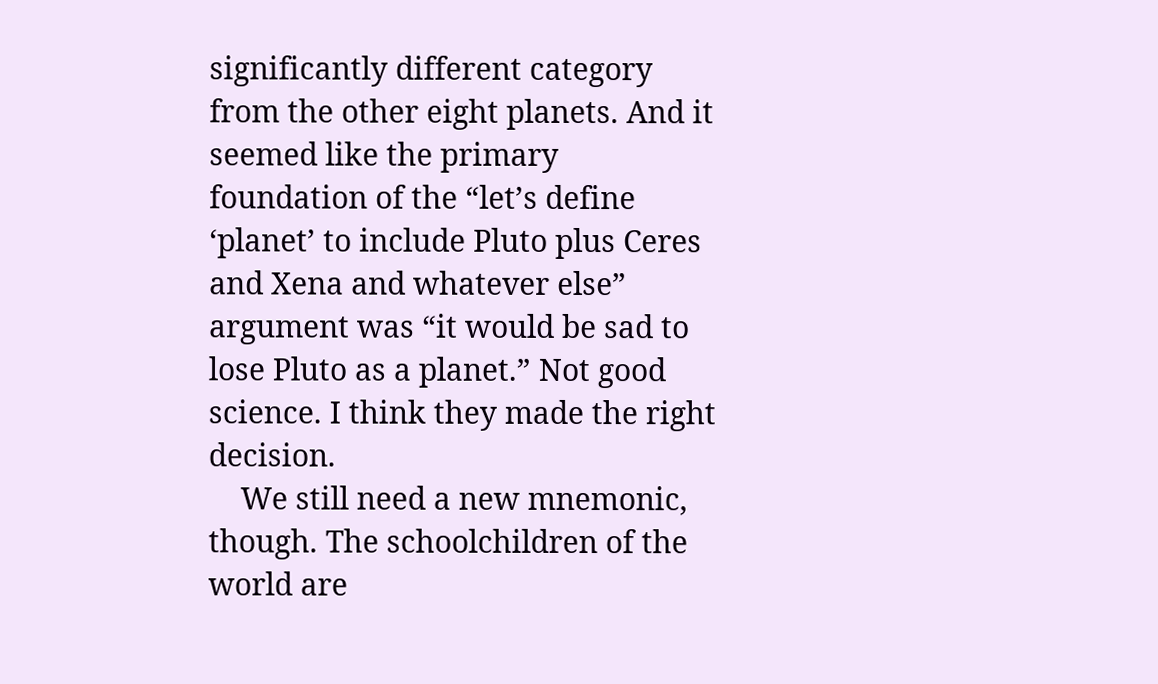significantly different category from the other eight planets. And it seemed like the primary foundation of the “let’s define ‘planet’ to include Pluto plus Ceres and Xena and whatever else” argument was “it would be sad to lose Pluto as a planet.” Not good science. I think they made the right decision.
    We still need a new mnemonic, though. The schoolchildren of the world are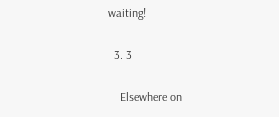waiting!

  3. 3

    Elsewhere on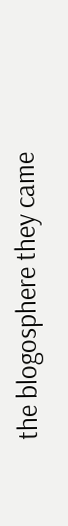the blogosphere they came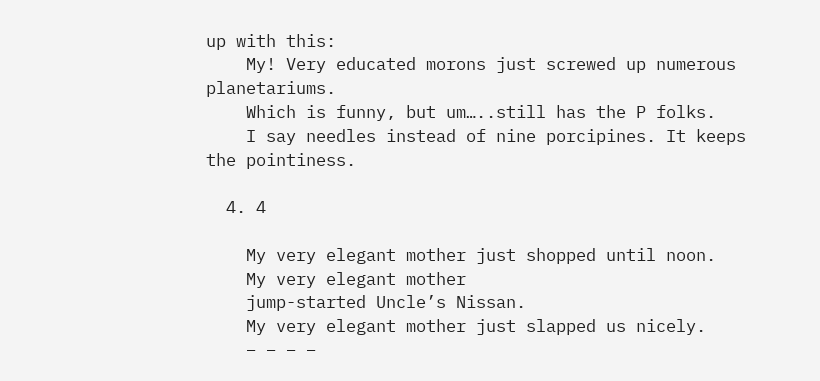up with this:
    My! Very educated morons just screwed up numerous planetariums.
    Which is funny, but um…..still has the P folks.
    I say needles instead of nine porcipines. It keeps the pointiness.

  4. 4

    My very elegant mother just shopped until noon.
    My very elegant mother
    jump-started Uncle’s Nissan.
    My very elegant mother just slapped us nicely.
    – – – –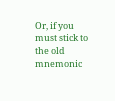Or, if you must stick to the old mnemonic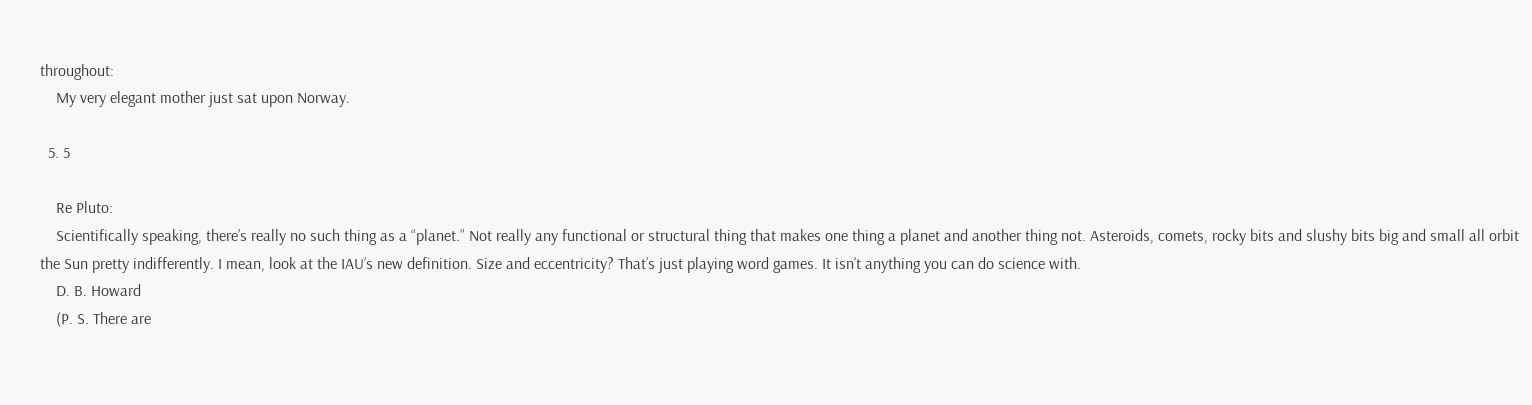throughout:
    My very elegant mother just sat upon Norway.

  5. 5

    Re Pluto:
    Scientifically speaking, there’s really no such thing as a “planet.” Not really any functional or structural thing that makes one thing a planet and another thing not. Asteroids, comets, rocky bits and slushy bits big and small all orbit the Sun pretty indifferently. I mean, look at the IAU’s new definition. Size and eccentricity? That’s just playing word games. It isn’t anything you can do science with.
    D. B. Howard
    (P. S. There are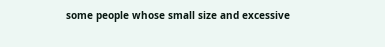some people whose small size and excessive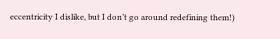eccentricity I dislike, but I don’t go around redefining them!)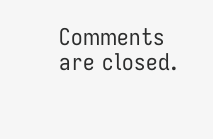Comments are closed.